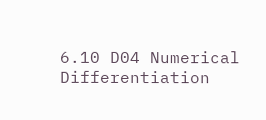6.10 D04 Numerical Differentiation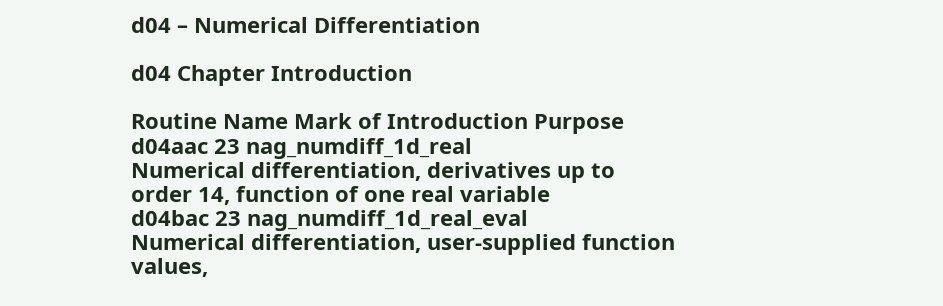d04 – Numerical Differentiation

d04 Chapter Introduction

Routine Name Mark of Introduction Purpose
d04aac 23 nag_numdiff_1d_real
Numerical differentiation, derivatives up to order 14, function of one real variable
d04bac 23 nag_numdiff_1d_real_eval
Numerical differentiation, user-supplied function values,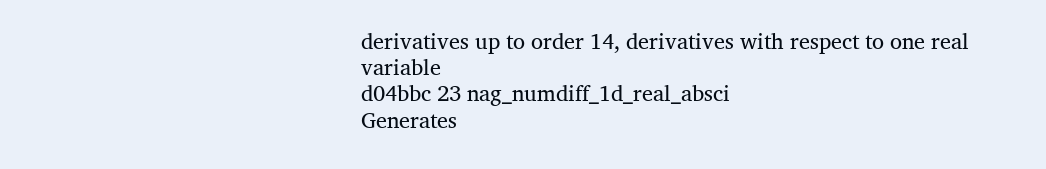derivatives up to order 14, derivatives with respect to one real variable
d04bbc 23 nag_numdiff_1d_real_absci
Generates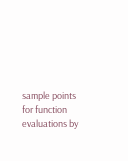sample points for function evaluations by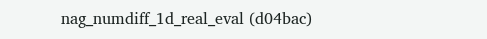nag_numdiff_1d_real_eval (d04bac)